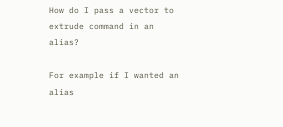How do I pass a vector to extrude command in an alias?

For example if I wanted an alias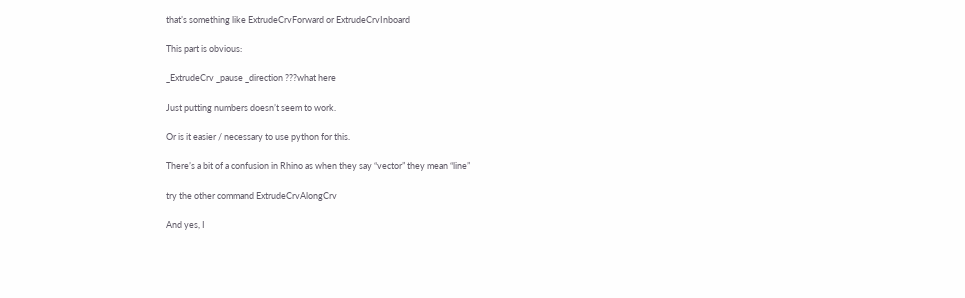that’s something like ExtrudeCrvForward or ExtrudeCrvInboard

This part is obvious:

_ExtrudeCrv _pause _direction ???what here

Just putting numbers doesn’t seem to work.

Or is it easier / necessary to use python for this.

There’s a bit of a confusion in Rhino as when they say “vector” they mean “line”

try the other command ExtrudeCrvAlongCrv

And yes, I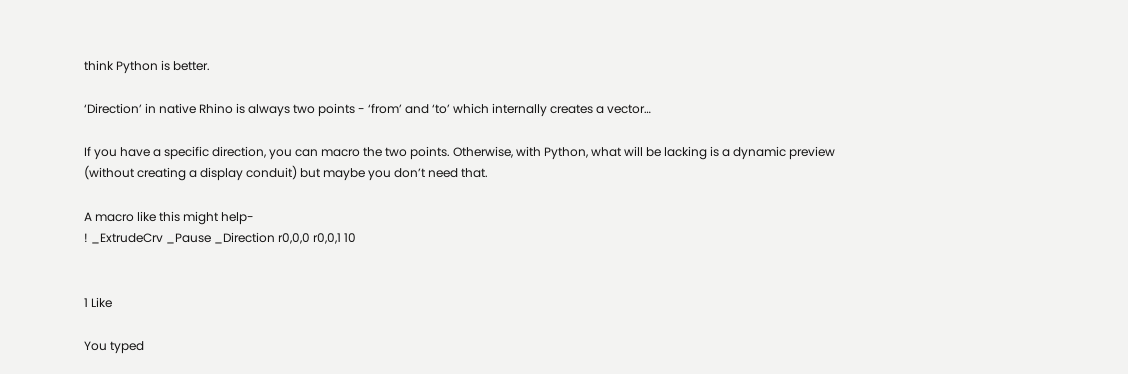think Python is better.

‘Direction’ in native Rhino is always two points - ‘from’ and ‘to’ which internally creates a vector…

If you have a specific direction, you can macro the two points. Otherwise, with Python, what will be lacking is a dynamic preview (without creating a display conduit) but maybe you don’t need that.

A macro like this might help-
! _ExtrudeCrv _Pause _Direction r0,0,0 r0,0,1 10


1 Like

You typed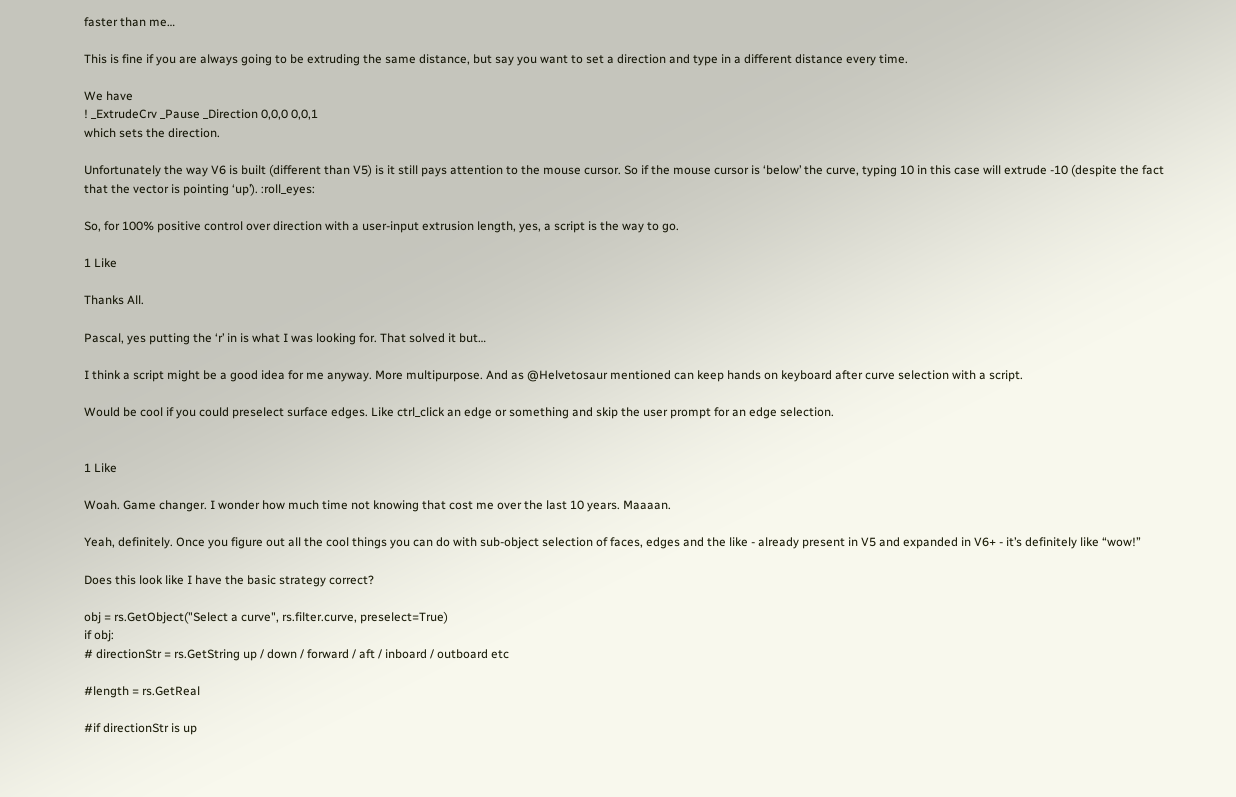faster than me…

This is fine if you are always going to be extruding the same distance, but say you want to set a direction and type in a different distance every time.

We have
! _ExtrudeCrv _Pause _Direction 0,0,0 0,0,1
which sets the direction.

Unfortunately the way V6 is built (different than V5) is it still pays attention to the mouse cursor. So if the mouse cursor is ‘below’ the curve, typing 10 in this case will extrude -10 (despite the fact that the vector is pointing ‘up’). :roll_eyes:

So, for 100% positive control over direction with a user-input extrusion length, yes, a script is the way to go.

1 Like

Thanks All.

Pascal, yes putting the ‘r’ in is what I was looking for. That solved it but…

I think a script might be a good idea for me anyway. More multipurpose. And as @Helvetosaur mentioned can keep hands on keyboard after curve selection with a script.

Would be cool if you could preselect surface edges. Like ctrl_click an edge or something and skip the user prompt for an edge selection.


1 Like

Woah. Game changer. I wonder how much time not knowing that cost me over the last 10 years. Maaaan.

Yeah, definitely. Once you figure out all the cool things you can do with sub-object selection of faces, edges and the like - already present in V5 and expanded in V6+ - it’s definitely like “wow!”

Does this look like I have the basic strategy correct?

obj = rs.GetObject("Select a curve", rs.filter.curve, preselect=True)
if obj:
# directionStr = rs.GetString up / down / forward / aft / inboard / outboard etc

#length = rs.GetReal

#if directionStr is up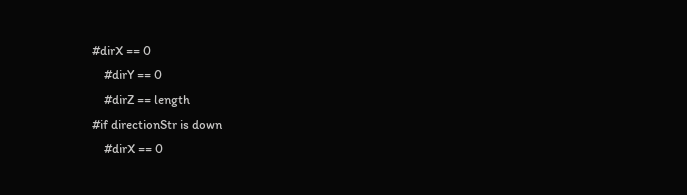#dirX == 0
    #dirY == 0
    #dirZ == length
#if directionStr is down
    #dirX == 0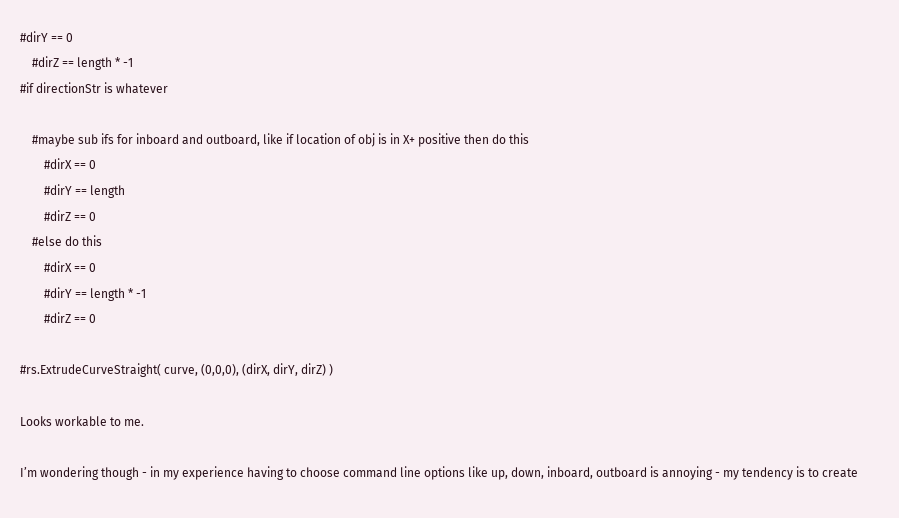#dirY == 0
    #dirZ == length * -1
#if directionStr is whatever

    #maybe sub ifs for inboard and outboard, like if location of obj is in X+ positive then do this
        #dirX == 0
        #dirY == length
        #dirZ == 0
    #else do this
        #dirX == 0
        #dirY == length * -1
        #dirZ == 0

#rs.ExtrudeCurveStraight( curve, (0,0,0), (dirX, dirY, dirZ) )

Looks workable to me.

I’m wondering though - in my experience having to choose command line options like up, down, inboard, outboard is annoying - my tendency is to create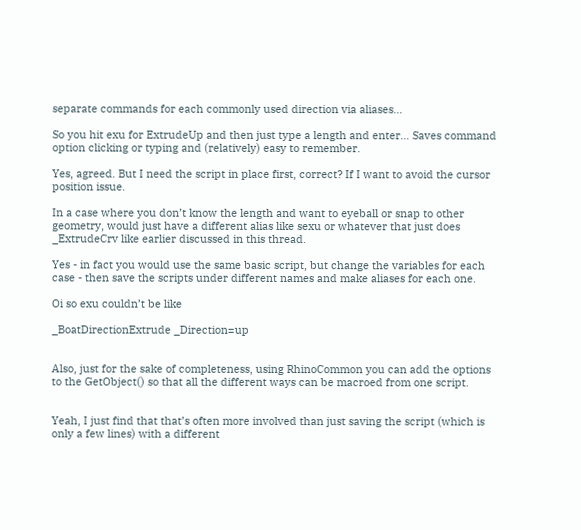separate commands for each commonly used direction via aliases…

So you hit exu for ExtrudeUp and then just type a length and enter… Saves command option clicking or typing and (relatively) easy to remember.

Yes, agreed. But I need the script in place first, correct? If I want to avoid the cursor position issue.

In a case where you don’t know the length and want to eyeball or snap to other geometry, would just have a different alias like sexu or whatever that just does _ExtrudeCrv like earlier discussed in this thread.

Yes - in fact you would use the same basic script, but change the variables for each case - then save the scripts under different names and make aliases for each one.

Oi so exu couldn’t be like

_BoatDirectionExtrude _Direction=up


Also, just for the sake of completeness, using RhinoCommon you can add the options to the GetObject() so that all the different ways can be macroed from one script.


Yeah, I just find that that’s often more involved than just saving the script (which is only a few lines) with a different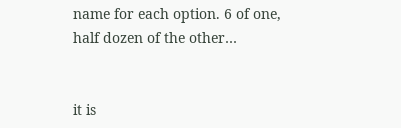name for each option. 6 of one, half dozen of the other…


it is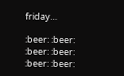friday…

:beer: :beer: :beer: :beer: :beer: :beer: